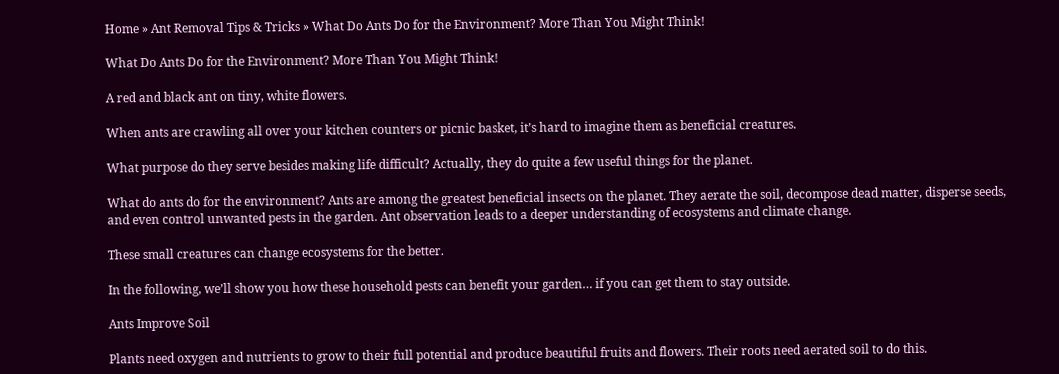Home » Ant Removal Tips & Tricks » What Do Ants Do for the Environment? More Than You Might Think!

What Do Ants Do for the Environment? More Than You Might Think!

A red and black ant on tiny, white flowers.

When ants are crawling all over your kitchen counters or picnic basket, it’s hard to imagine them as beneficial creatures.

What purpose do they serve besides making life difficult? Actually, they do quite a few useful things for the planet.

What do ants do for the environment? Ants are among the greatest beneficial insects on the planet. They aerate the soil, decompose dead matter, disperse seeds, and even control unwanted pests in the garden. Ant observation leads to a deeper understanding of ecosystems and climate change.

These small creatures can change ecosystems for the better.

In the following, we’ll show you how these household pests can benefit your garden… if you can get them to stay outside.

Ants Improve Soil

Plants need oxygen and nutrients to grow to their full potential and produce beautiful fruits and flowers. Their roots need aerated soil to do this.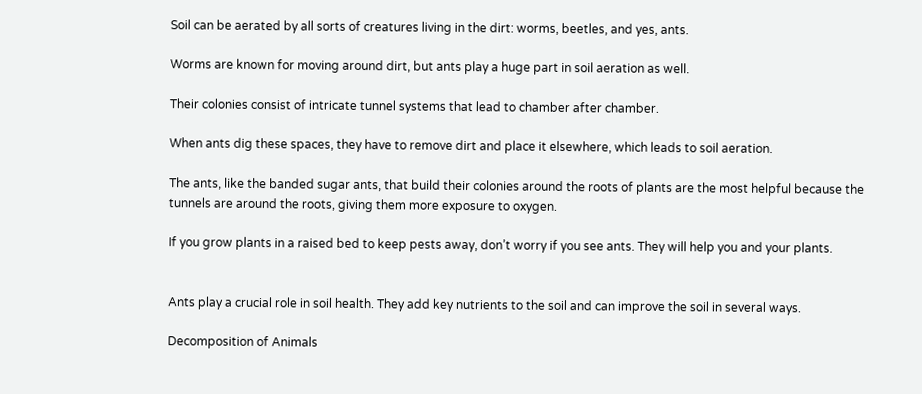Soil can be aerated by all sorts of creatures living in the dirt: worms, beetles, and yes, ants.

Worms are known for moving around dirt, but ants play a huge part in soil aeration as well.

Their colonies consist of intricate tunnel systems that lead to chamber after chamber.

When ants dig these spaces, they have to remove dirt and place it elsewhere, which leads to soil aeration.

The ants, like the banded sugar ants, that build their colonies around the roots of plants are the most helpful because the tunnels are around the roots, giving them more exposure to oxygen.

If you grow plants in a raised bed to keep pests away, don’t worry if you see ants. They will help you and your plants.


Ants play a crucial role in soil health. They add key nutrients to the soil and can improve the soil in several ways.

Decomposition of Animals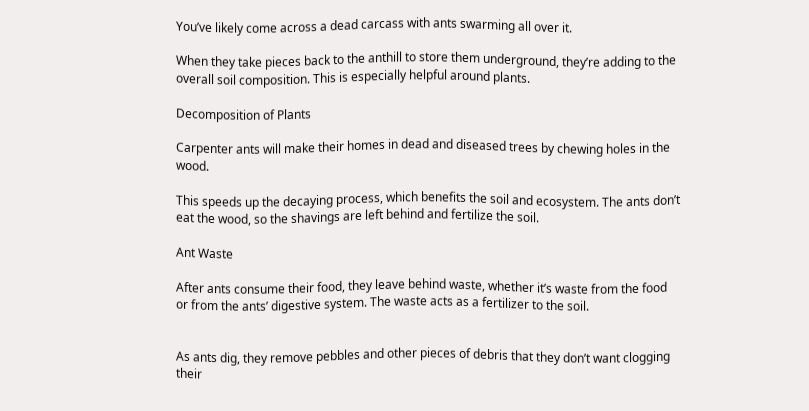You’ve likely come across a dead carcass with ants swarming all over it.

When they take pieces back to the anthill to store them underground, they’re adding to the overall soil composition. This is especially helpful around plants.

Decomposition of Plants

Carpenter ants will make their homes in dead and diseased trees by chewing holes in the wood.

This speeds up the decaying process, which benefits the soil and ecosystem. The ants don’t eat the wood, so the shavings are left behind and fertilize the soil.

Ant Waste

After ants consume their food, they leave behind waste, whether it’s waste from the food or from the ants’ digestive system. The waste acts as a fertilizer to the soil.


As ants dig, they remove pebbles and other pieces of debris that they don’t want clogging their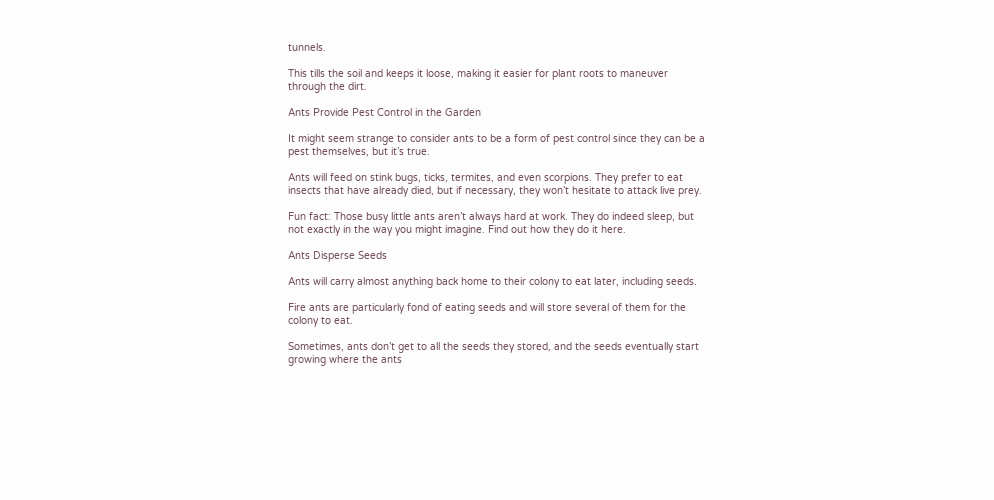tunnels.

This tills the soil and keeps it loose, making it easier for plant roots to maneuver through the dirt.

Ants Provide Pest Control in the Garden

It might seem strange to consider ants to be a form of pest control since they can be a pest themselves, but it’s true.

Ants will feed on stink bugs, ticks, termites, and even scorpions. They prefer to eat insects that have already died, but if necessary, they won’t hesitate to attack live prey.

Fun fact: Those busy little ants aren’t always hard at work. They do indeed sleep, but not exactly in the way you might imagine. Find out how they do it here.

Ants Disperse Seeds

Ants will carry almost anything back home to their colony to eat later, including seeds.

Fire ants are particularly fond of eating seeds and will store several of them for the colony to eat.

Sometimes, ants don’t get to all the seeds they stored, and the seeds eventually start growing where the ants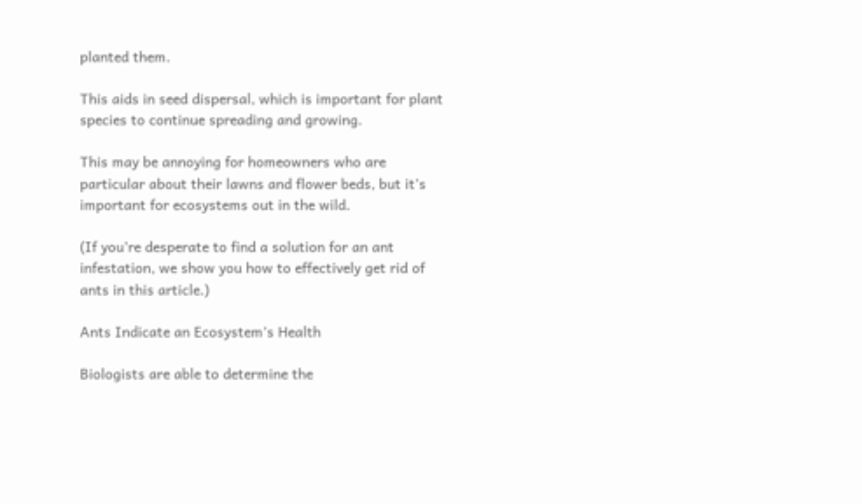planted them.

This aids in seed dispersal, which is important for plant species to continue spreading and growing.

This may be annoying for homeowners who are particular about their lawns and flower beds, but it’s important for ecosystems out in the wild.

(If you’re desperate to find a solution for an ant infestation, we show you how to effectively get rid of ants in this article.)

Ants Indicate an Ecosystem’s Health

Biologists are able to determine the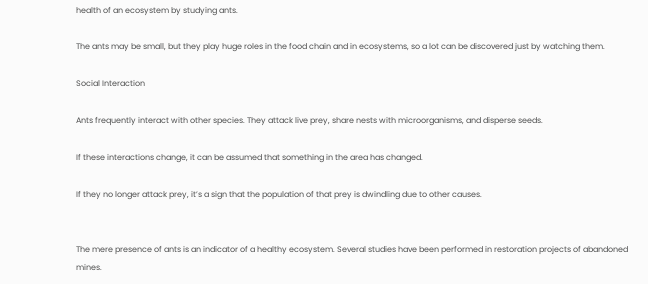health of an ecosystem by studying ants.

The ants may be small, but they play huge roles in the food chain and in ecosystems, so a lot can be discovered just by watching them.

Social Interaction

Ants frequently interact with other species. They attack live prey, share nests with microorganisms, and disperse seeds.

If these interactions change, it can be assumed that something in the area has changed.

If they no longer attack prey, it’s a sign that the population of that prey is dwindling due to other causes.


The mere presence of ants is an indicator of a healthy ecosystem. Several studies have been performed in restoration projects of abandoned mines.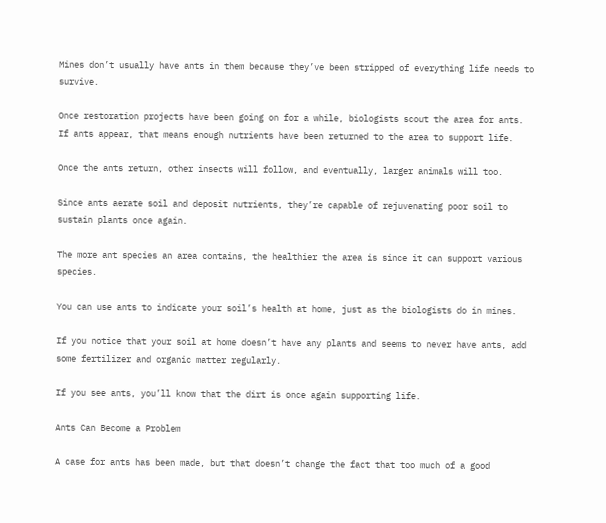Mines don’t usually have ants in them because they’ve been stripped of everything life needs to survive.

Once restoration projects have been going on for a while, biologists scout the area for ants. If ants appear, that means enough nutrients have been returned to the area to support life.

Once the ants return, other insects will follow, and eventually, larger animals will too.

Since ants aerate soil and deposit nutrients, they’re capable of rejuvenating poor soil to sustain plants once again.

The more ant species an area contains, the healthier the area is since it can support various species.

You can use ants to indicate your soil’s health at home, just as the biologists do in mines.

If you notice that your soil at home doesn’t have any plants and seems to never have ants, add some fertilizer and organic matter regularly.

If you see ants, you’ll know that the dirt is once again supporting life.

Ants Can Become a Problem

A case for ants has been made, but that doesn’t change the fact that too much of a good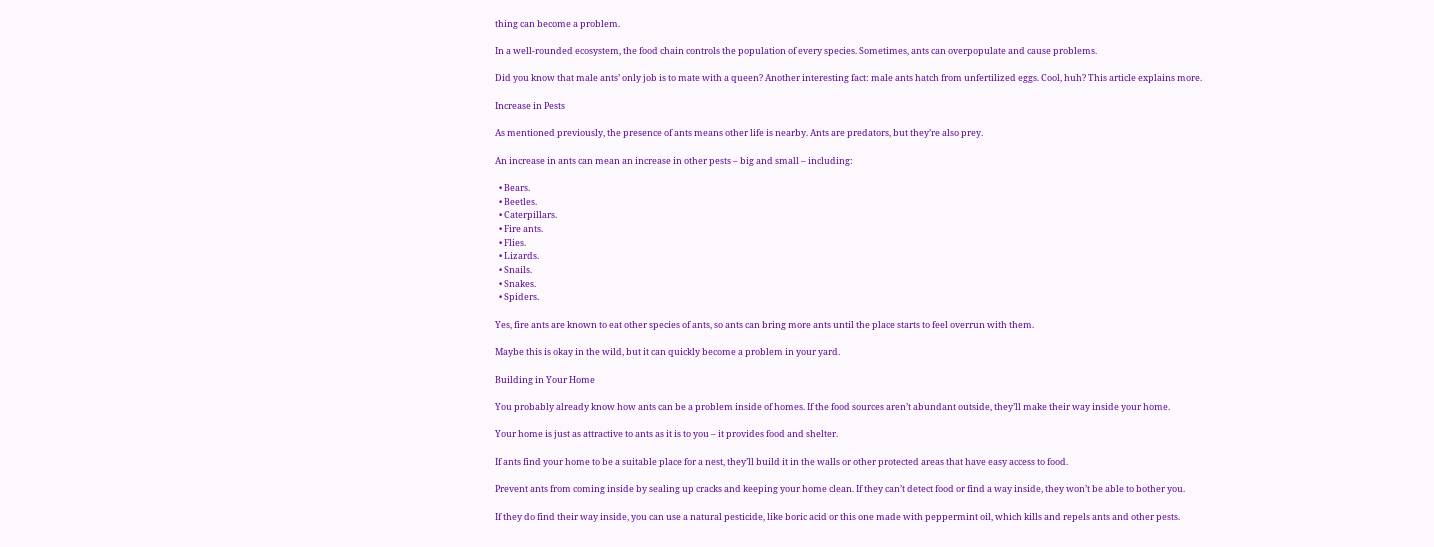thing can become a problem.

In a well-rounded ecosystem, the food chain controls the population of every species. Sometimes, ants can overpopulate and cause problems.

Did you know that male ants’ only job is to mate with a queen? Another interesting fact: male ants hatch from unfertilized eggs. Cool, huh? This article explains more.

Increase in Pests

As mentioned previously, the presence of ants means other life is nearby. Ants are predators, but they’re also prey.

An increase in ants can mean an increase in other pests – big and small – including:

  • Bears.
  • Beetles.
  • Caterpillars.
  • Fire ants.
  • Flies.
  • Lizards.
  • Snails.
  • Snakes.
  • Spiders.

Yes, fire ants are known to eat other species of ants, so ants can bring more ants until the place starts to feel overrun with them.

Maybe this is okay in the wild, but it can quickly become a problem in your yard.

Building in Your Home

You probably already know how ants can be a problem inside of homes. If the food sources aren’t abundant outside, they’ll make their way inside your home.

Your home is just as attractive to ants as it is to you – it provides food and shelter.

If ants find your home to be a suitable place for a nest, they’ll build it in the walls or other protected areas that have easy access to food.

Prevent ants from coming inside by sealing up cracks and keeping your home clean. If they can’t detect food or find a way inside, they won’t be able to bother you.

If they do find their way inside, you can use a natural pesticide, like boric acid or this one made with peppermint oil, which kills and repels ants and other pests.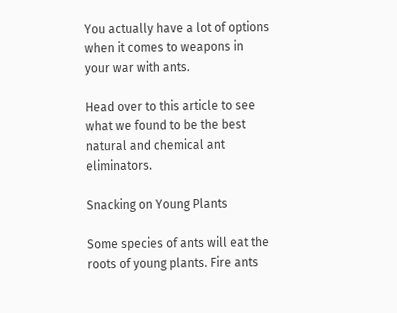You actually have a lot of options when it comes to weapons in your war with ants.

Head over to this article to see what we found to be the best natural and chemical ant eliminators.

Snacking on Young Plants

Some species of ants will eat the roots of young plants. Fire ants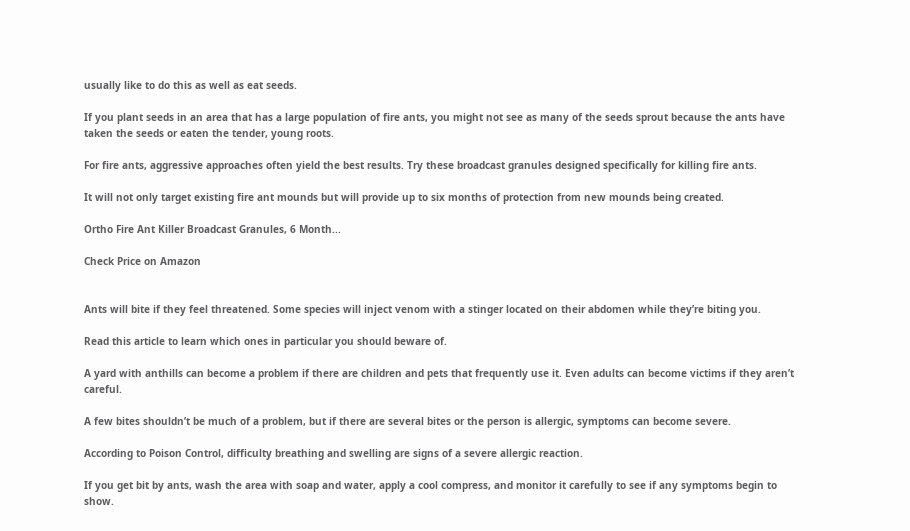usually like to do this as well as eat seeds.

If you plant seeds in an area that has a large population of fire ants, you might not see as many of the seeds sprout because the ants have taken the seeds or eaten the tender, young roots.

For fire ants, aggressive approaches often yield the best results. Try these broadcast granules designed specifically for killing fire ants.

It will not only target existing fire ant mounds but will provide up to six months of protection from new mounds being created.

Ortho Fire Ant Killer Broadcast Granules, 6 Month...

Check Price on Amazon


Ants will bite if they feel threatened. Some species will inject venom with a stinger located on their abdomen while they’re biting you.

Read this article to learn which ones in particular you should beware of.

A yard with anthills can become a problem if there are children and pets that frequently use it. Even adults can become victims if they aren’t careful.

A few bites shouldn’t be much of a problem, but if there are several bites or the person is allergic, symptoms can become severe.

According to Poison Control, difficulty breathing and swelling are signs of a severe allergic reaction.

If you get bit by ants, wash the area with soap and water, apply a cool compress, and monitor it carefully to see if any symptoms begin to show.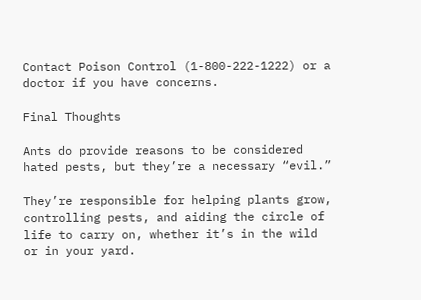Contact Poison Control (1-800-222-1222) or a doctor if you have concerns.

Final Thoughts

Ants do provide reasons to be considered hated pests, but they’re a necessary “evil.”

They’re responsible for helping plants grow, controlling pests, and aiding the circle of life to carry on, whether it’s in the wild or in your yard.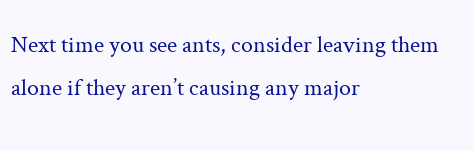Next time you see ants, consider leaving them alone if they aren’t causing any major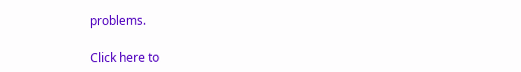problems.

Click here to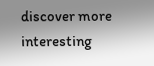discover more interesting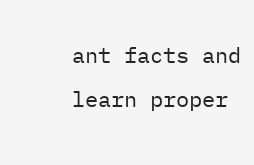ant facts and learn proper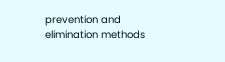prevention and elimination methods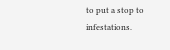to put a stop to infestations.